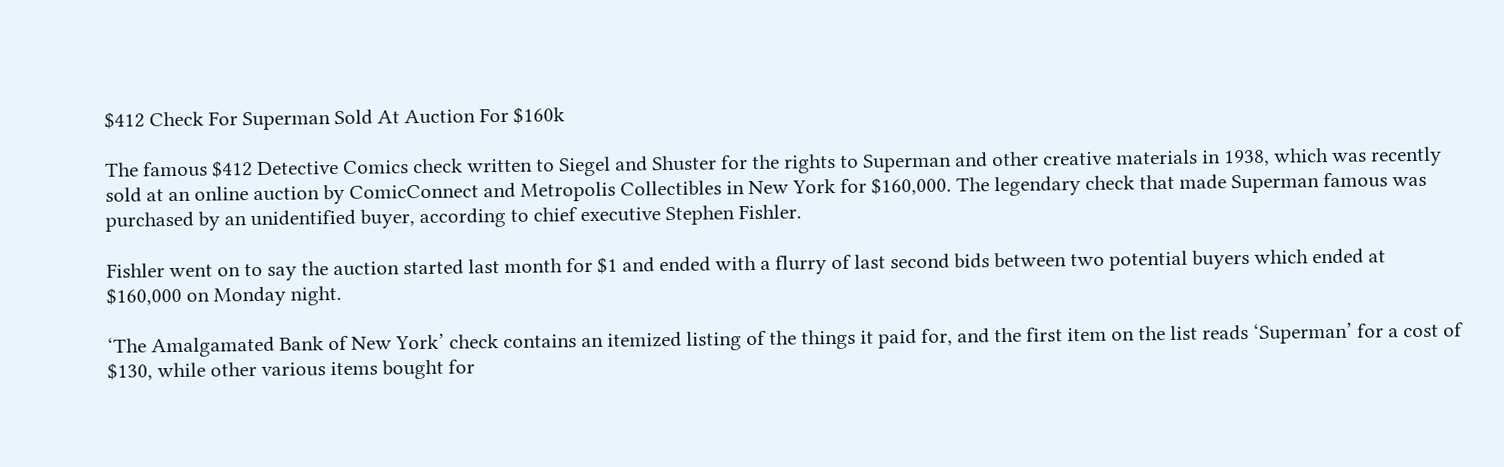$412 Check For Superman Sold At Auction For $160k

The famous $412 Detective Comics check written to Siegel and Shuster for the rights to Superman and other creative materials in 1938, which was recently sold at an online auction by ComicConnect and Metropolis Collectibles in New York for $160,000. The legendary check that made Superman famous was purchased by an unidentified buyer, according to chief executive Stephen Fishler.

Fishler went on to say the auction started last month for $1 and ended with a flurry of last second bids between two potential buyers which ended at $160,000 on Monday night.

‘The Amalgamated Bank of New York’ check contains an itemized listing of the things it paid for, and the first item on the list reads ‘Superman’ for a cost of $130, while other various items bought for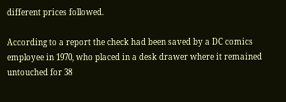different prices followed.

According to a report the check had been saved by a DC comics employee in 1970, who placed in a desk drawer where it remained untouched for 38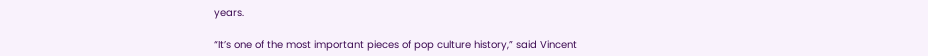years.

“It’s one of the most important pieces of pop culture history,” said Vincent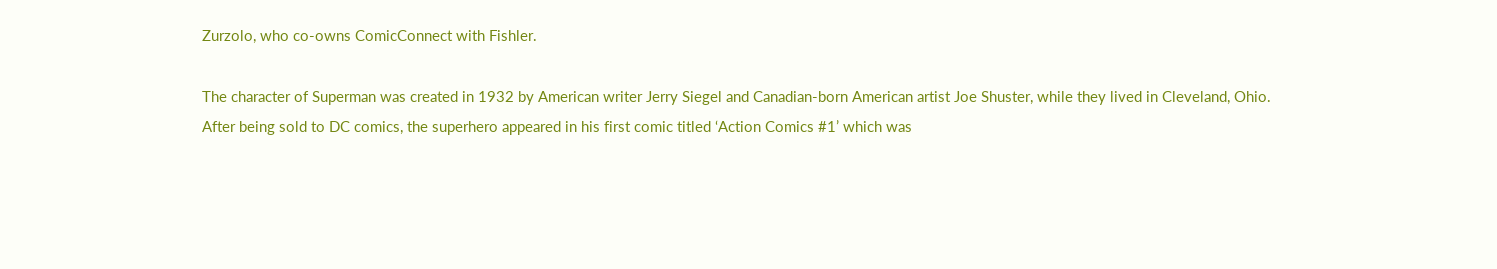Zurzolo, who co-owns ComicConnect with Fishler.

The character of Superman was created in 1932 by American writer Jerry Siegel and Canadian-born American artist Joe Shuster, while they lived in Cleveland, Ohio. After being sold to DC comics, the superhero appeared in his first comic titled ‘Action Comics #1’ which was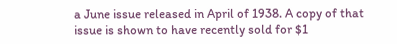a June issue released in April of 1938. A copy of that issue is shown to have recently sold for $1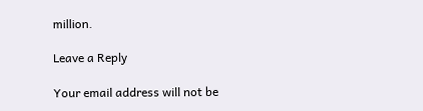million.

Leave a Reply

Your email address will not be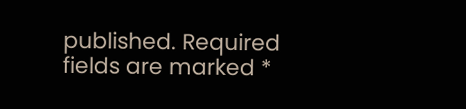published. Required fields are marked *